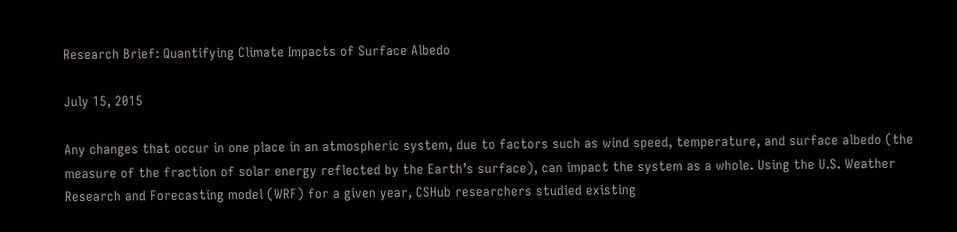Research Brief: Quantifying Climate Impacts of Surface Albedo

July 15, 2015

Any changes that occur in one place in an atmospheric system, due to factors such as wind speed, temperature, and surface albedo (the measure of the fraction of solar energy reflected by the Earth’s surface), can impact the system as a whole. Using the U.S. Weather Research and Forecasting model (WRF) for a given year, CSHub researchers studied existing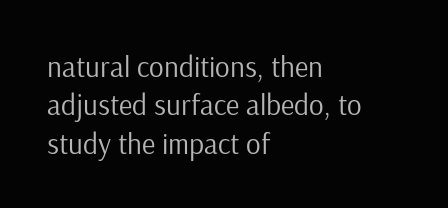natural conditions, then adjusted surface albedo, to study the impact of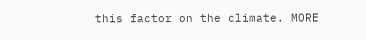this factor on the climate. MORE